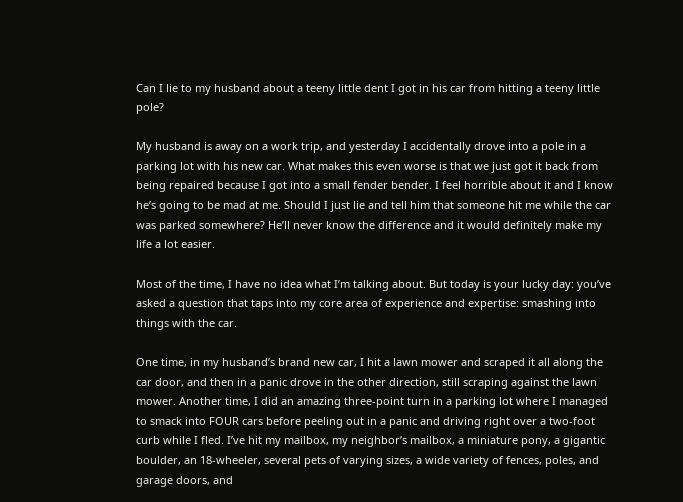Can I lie to my husband about a teeny little dent I got in his car from hitting a teeny little pole?

My husband is away on a work trip, and yesterday I accidentally drove into a pole in a parking lot with his new car. What makes this even worse is that we just got it back from being repaired because I got into a small fender bender. I feel horrible about it and I know he’s going to be mad at me. Should I just lie and tell him that someone hit me while the car was parked somewhere? He’ll never know the difference and it would definitely make my life a lot easier.

Most of the time, I have no idea what I’m talking about. But today is your lucky day: you’ve asked a question that taps into my core area of experience and expertise: smashing into things with the car.

One time, in my husband’s brand new car, I hit a lawn mower and scraped it all along the car door, and then in a panic drove in the other direction, still scraping against the lawn mower. Another time, I did an amazing three-point turn in a parking lot where I managed to smack into FOUR cars before peeling out in a panic and driving right over a two-foot curb while I fled. I’ve hit my mailbox, my neighbor’s mailbox, a miniature pony, a gigantic boulder, an 18-wheeler, several pets of varying sizes, a wide variety of fences, poles, and garage doors, and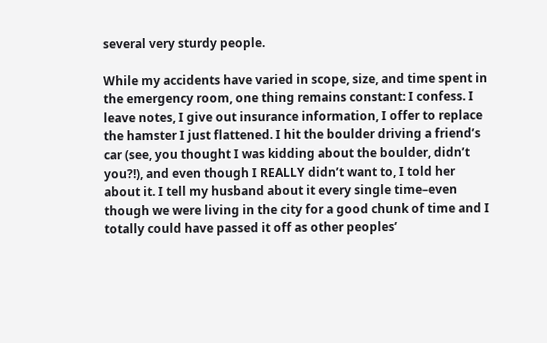several very sturdy people.

While my accidents have varied in scope, size, and time spent in the emergency room, one thing remains constant: I confess. I leave notes, I give out insurance information, I offer to replace the hamster I just flattened. I hit the boulder driving a friend’s car (see, you thought I was kidding about the boulder, didn’t you?!), and even though I REALLY didn’t want to, I told her about it. I tell my husband about it every single time–even though we were living in the city for a good chunk of time and I totally could have passed it off as other peoples’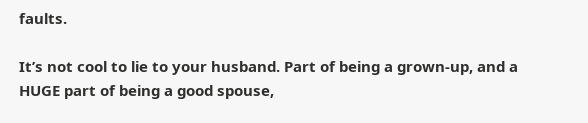faults.

It’s not cool to lie to your husband. Part of being a grown-up, and a HUGE part of being a good spouse,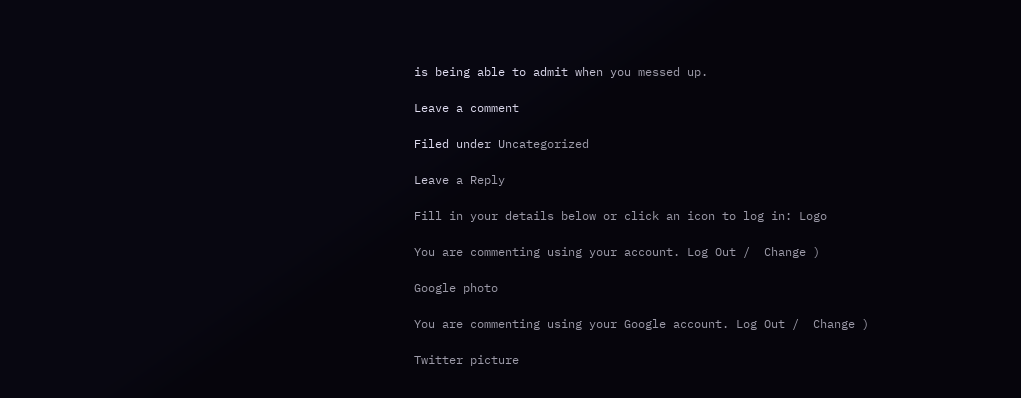is being able to admit when you messed up.

Leave a comment

Filed under Uncategorized

Leave a Reply

Fill in your details below or click an icon to log in: Logo

You are commenting using your account. Log Out /  Change )

Google photo

You are commenting using your Google account. Log Out /  Change )

Twitter picture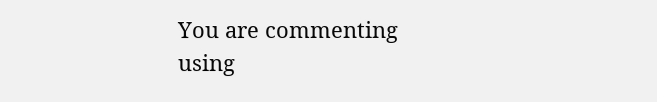You are commenting using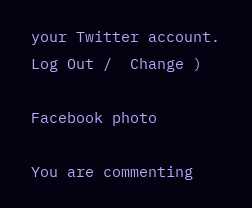your Twitter account. Log Out /  Change )

Facebook photo

You are commenting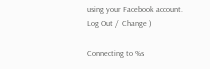using your Facebook account. Log Out /  Change )

Connecting to %s